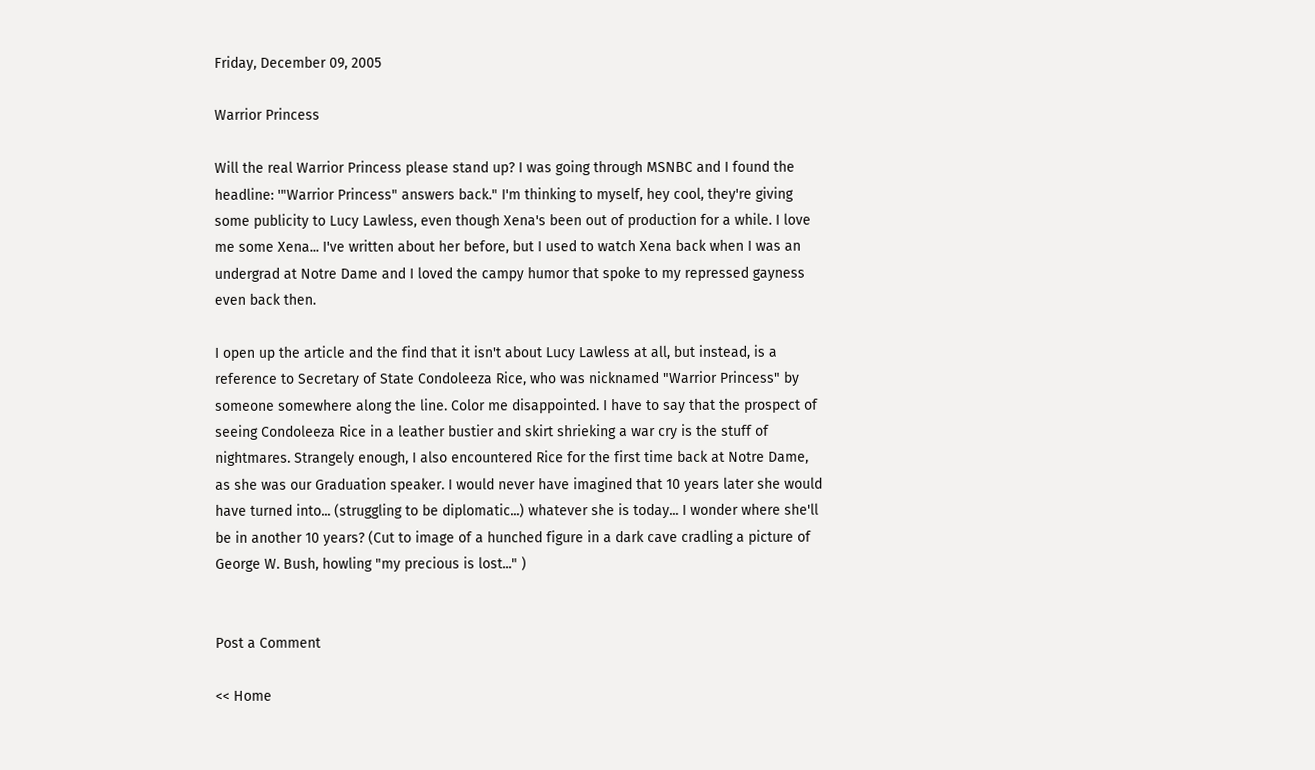Friday, December 09, 2005

Warrior Princess

Will the real Warrior Princess please stand up? I was going through MSNBC and I found the headline: '"Warrior Princess" answers back." I'm thinking to myself, hey cool, they're giving some publicity to Lucy Lawless, even though Xena's been out of production for a while. I love me some Xena... I've written about her before, but I used to watch Xena back when I was an undergrad at Notre Dame and I loved the campy humor that spoke to my repressed gayness even back then.

I open up the article and the find that it isn't about Lucy Lawless at all, but instead, is a reference to Secretary of State Condoleeza Rice, who was nicknamed "Warrior Princess" by someone somewhere along the line. Color me disappointed. I have to say that the prospect of seeing Condoleeza Rice in a leather bustier and skirt shrieking a war cry is the stuff of nightmares. Strangely enough, I also encountered Rice for the first time back at Notre Dame, as she was our Graduation speaker. I would never have imagined that 10 years later she would have turned into... (struggling to be diplomatic...) whatever she is today... I wonder where she'll be in another 10 years? (Cut to image of a hunched figure in a dark cave cradling a picture of George W. Bush, howling "my precious is lost..." )


Post a Comment

<< Home